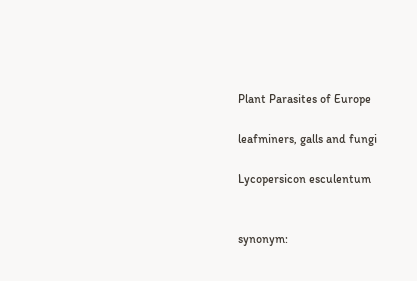Plant Parasites of Europe

leafminers, galls and fungi

Lycopersicon esculentum


synonym: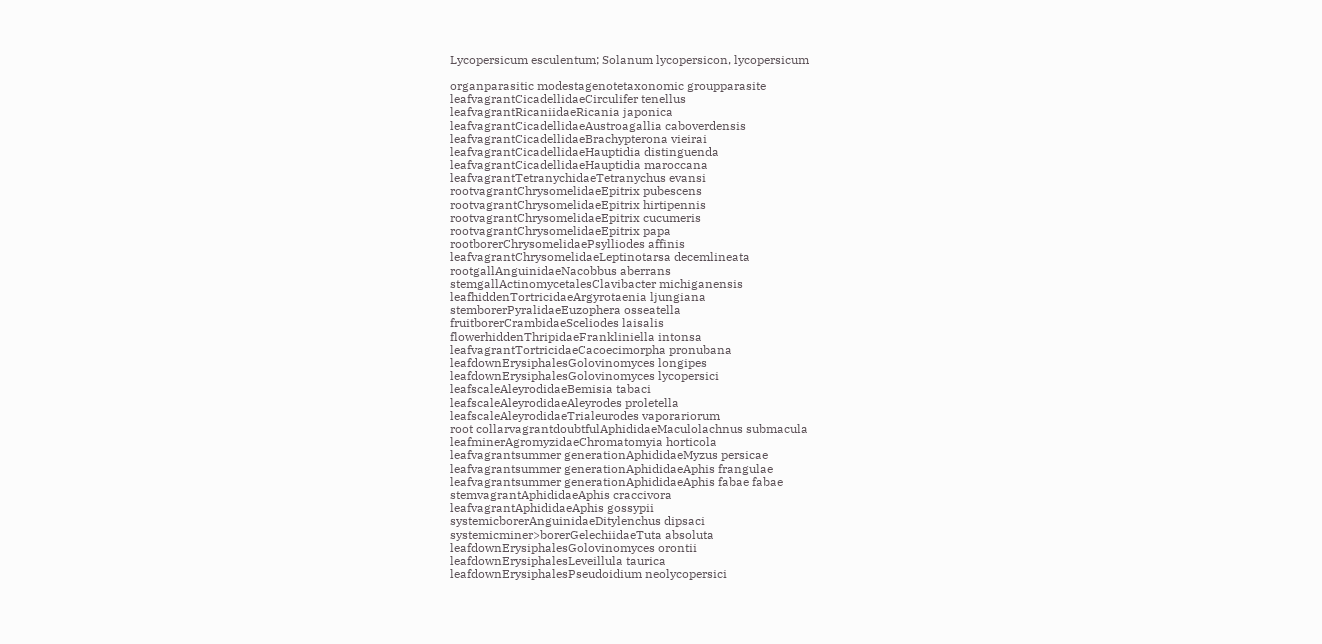Lycopersicum esculentum; Solanum lycopersicon, lycopersicum

organparasitic modestagenotetaxonomic groupparasite
leafvagrantCicadellidaeCirculifer tenellus
leafvagrantRicaniidaeRicania japonica
leafvagrantCicadellidaeAustroagallia caboverdensis
leafvagrantCicadellidaeBrachypterona vieirai
leafvagrantCicadellidaeHauptidia distinguenda
leafvagrantCicadellidaeHauptidia maroccana
leafvagrantTetranychidaeTetranychus evansi
rootvagrantChrysomelidaeEpitrix pubescens
rootvagrantChrysomelidaeEpitrix hirtipennis
rootvagrantChrysomelidaeEpitrix cucumeris
rootvagrantChrysomelidaeEpitrix papa
rootborerChrysomelidaePsylliodes affinis
leafvagrantChrysomelidaeLeptinotarsa decemlineata
rootgallAnguinidaeNacobbus aberrans
stemgallActinomycetalesClavibacter michiganensis
leafhiddenTortricidaeArgyrotaenia ljungiana
stemborerPyralidaeEuzophera osseatella
fruitborerCrambidaeSceliodes laisalis
flowerhiddenThripidaeFrankliniella intonsa
leafvagrantTortricidaeCacoecimorpha pronubana
leafdownErysiphalesGolovinomyces longipes
leafdownErysiphalesGolovinomyces lycopersici
leafscaleAleyrodidaeBemisia tabaci
leafscaleAleyrodidaeAleyrodes proletella
leafscaleAleyrodidaeTrialeurodes vaporariorum
root collarvagrantdoubtfulAphididaeMaculolachnus submacula
leafminerAgromyzidaeChromatomyia horticola
leafvagrantsummer generationAphididaeMyzus persicae
leafvagrantsummer generationAphididaeAphis frangulae
leafvagrantsummer generationAphididaeAphis fabae fabae
stemvagrantAphididaeAphis craccivora
leafvagrantAphididaeAphis gossypii
systemicborerAnguinidaeDitylenchus dipsaci
systemicminer>borerGelechiidaeTuta absoluta
leafdownErysiphalesGolovinomyces orontii
leafdownErysiphalesLeveillula taurica
leafdownErysiphalesPseudoidium neolycopersici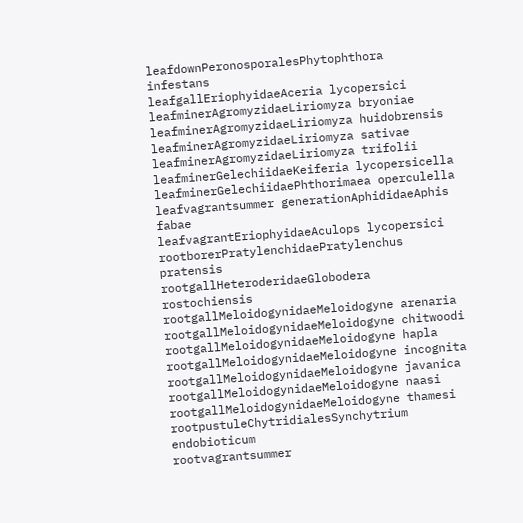leafdownPeronosporalesPhytophthora infestans
leafgallEriophyidaeAceria lycopersici
leafminerAgromyzidaeLiriomyza bryoniae
leafminerAgromyzidaeLiriomyza huidobrensis
leafminerAgromyzidaeLiriomyza sativae
leafminerAgromyzidaeLiriomyza trifolii
leafminerGelechiidaeKeiferia lycopersicella
leafminerGelechiidaePhthorimaea operculella
leafvagrantsummer generationAphididaeAphis fabae
leafvagrantEriophyidaeAculops lycopersici
rootborerPratylenchidaePratylenchus pratensis
rootgallHeteroderidaeGlobodera rostochiensis
rootgallMeloidogynidaeMeloidogyne arenaria
rootgallMeloidogynidaeMeloidogyne chitwoodi
rootgallMeloidogynidaeMeloidogyne hapla
rootgallMeloidogynidaeMeloidogyne incognita
rootgallMeloidogynidaeMeloidogyne javanica
rootgallMeloidogynidaeMeloidogyne naasi
rootgallMeloidogynidaeMeloidogyne thamesi
rootpustuleChytridialesSynchytrium endobioticum
rootvagrantsummer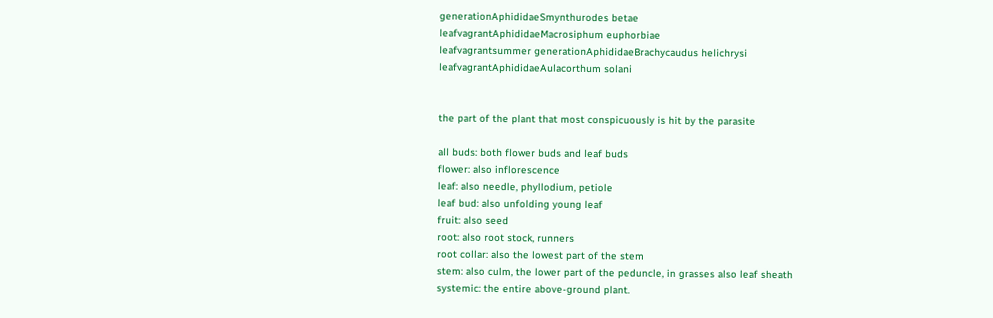generationAphididaeSmynthurodes betae
leafvagrantAphididaeMacrosiphum euphorbiae
leafvagrantsummer generationAphididaeBrachycaudus helichrysi
leafvagrantAphididaeAulacorthum solani


the part of the plant that most conspicuously is hit by the parasite

all buds: both flower buds and leaf buds
flower: also inflorescence
leaf: also needle, phyllodium, petiole
leaf bud: also unfolding young leaf
fruit: also seed
root: also root stock, runners
root collar: also the lowest part of the stem
stem: also culm, the lower part of the peduncle, in grasses also leaf sheath
systemic: the entire above-ground plant.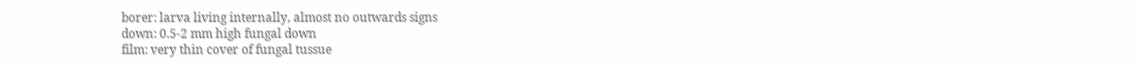borer: larva living internally, almost no outwards signs
down: 0.5-2 mm high fungal down
film: very thin cover of fungal tussue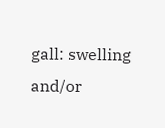gall: swelling and/or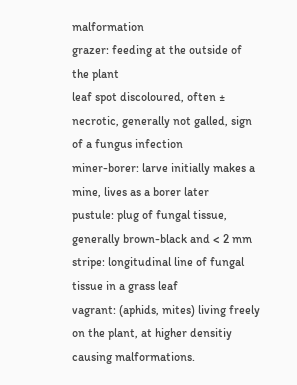malformation
grazer: feeding at the outside of the plant
leaf spot discoloured, often ± necrotic, generally not galled, sign of a fungus infection
miner-borer: larve initially makes a mine, lives as a borer later
pustule: plug of fungal tissue, generally brown-black and < 2 mm
stripe: longitudinal line of fungal tissue in a grass leaf
vagrant: (aphids, mites) living freely on the plant, at higher densitiy causing malformations.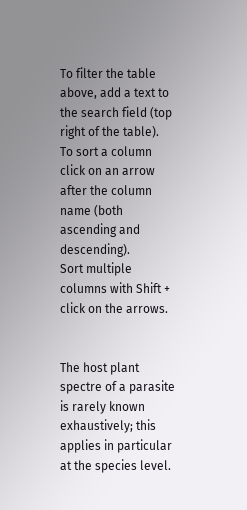To filter the table above, add a text to the search field (top right of the table).
To sort a column click on an arrow after the column name (both ascending and descending).
Sort multiple columns with Shift + click on the arrows.


The host plant spectre of a parasite is rarely known exhaustively; this applies in particular at the species level.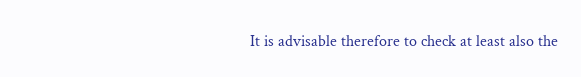It is advisable therefore to check at least also the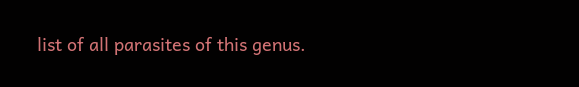list of all parasites of this genus.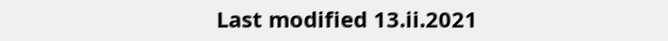Last modified 13.ii.2021